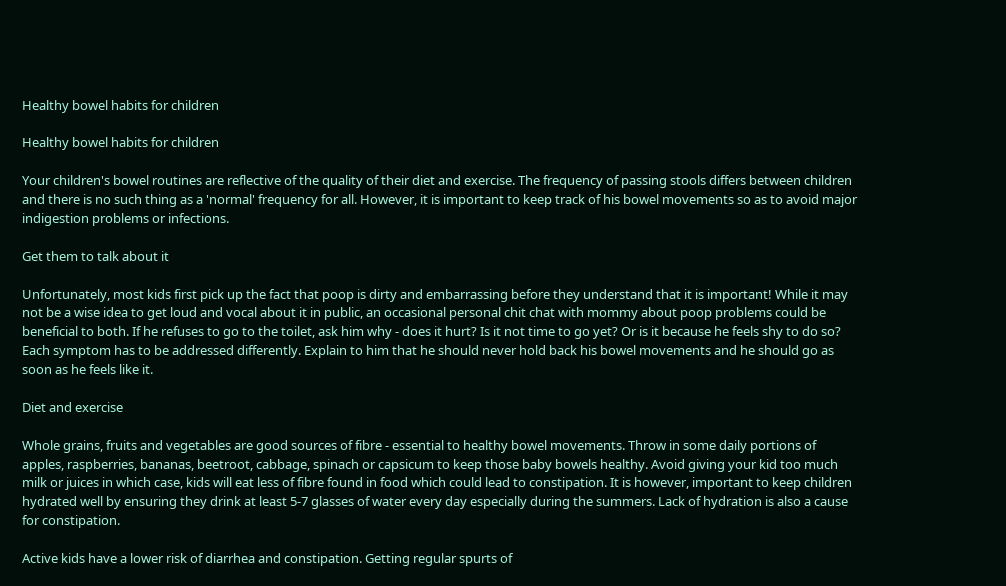Healthy bowel habits for children

Healthy bowel habits for children

Your children's bowel routines are reflective of the quality of their diet and exercise. The frequency of passing stools differs between children and there is no such thing as a 'normal' frequency for all. However, it is important to keep track of his bowel movements so as to avoid major indigestion problems or infections.

Get them to talk about it

Unfortunately, most kids first pick up the fact that poop is dirty and embarrassing before they understand that it is important! While it may not be a wise idea to get loud and vocal about it in public, an occasional personal chit chat with mommy about poop problems could be beneficial to both. If he refuses to go to the toilet, ask him why - does it hurt? Is it not time to go yet? Or is it because he feels shy to do so? Each symptom has to be addressed differently. Explain to him that he should never hold back his bowel movements and he should go as soon as he feels like it.

Diet and exercise

Whole grains, fruits and vegetables are good sources of fibre - essential to healthy bowel movements. Throw in some daily portions of apples, raspberries, bananas, beetroot, cabbage, spinach or capsicum to keep those baby bowels healthy. Avoid giving your kid too much milk or juices in which case, kids will eat less of fibre found in food which could lead to constipation. It is however, important to keep children hydrated well by ensuring they drink at least 5-7 glasses of water every day especially during the summers. Lack of hydration is also a cause for constipation.

Active kids have a lower risk of diarrhea and constipation. Getting regular spurts of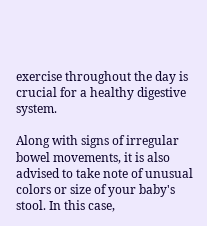exercise throughout the day is crucial for a healthy digestive system.

Along with signs of irregular bowel movements, it is also advised to take note of unusual colors or size of your baby's stool. In this case,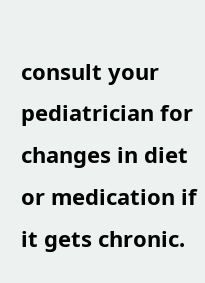consult your pediatrician for changes in diet or medication if it gets chronic.